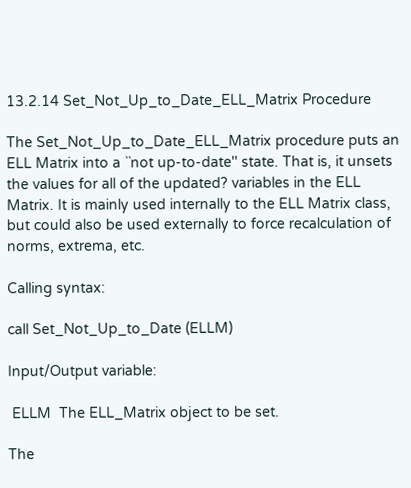13.2.14 Set_Not_Up_to_Date_ELL_Matrix Procedure

The Set_Not_Up_to_Date_ELL_Matrix procedure puts an ELL Matrix into a ``not up-to-date'' state. That is, it unsets the values for all of the updated? variables in the ELL Matrix. It is mainly used internally to the ELL Matrix class, but could also be used externally to force recalculation of norms, extrema, etc.

Calling syntax:

call Set_Not_Up_to_Date (ELLM)

Input/Output variable:

 ELLM  The ELL_Matrix object to be set.

The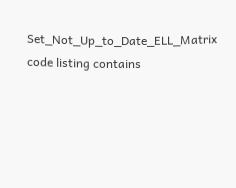Set_Not_Up_to_Date_ELL_Matrix code listing contains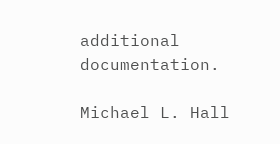additional documentation.

Michael L. Hall